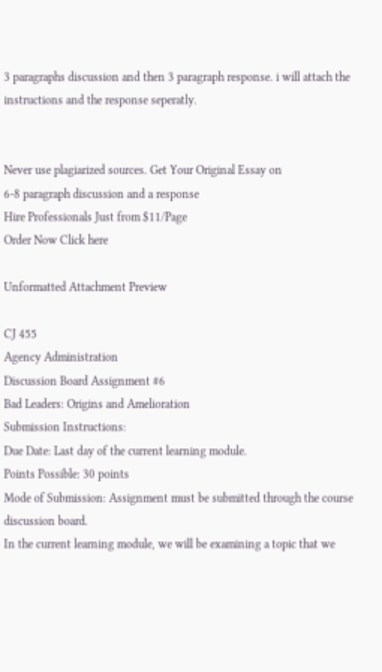3 paragraphs discussion and then 3 paragraph response. i will attach the instructions and the response seperatly.


Never use plagiarized sources. Get Your Original Essay on
6-8 paragraph discussion and a response
Hire Professionals Just from $11/Page
Order Now Click here

Unformatted Attachment Preview

CJ 455
Agency Administration
Discussion Board Assignment #6
Bad Leaders: Origins and Amelioration
Submission Instructions:
Due Date: Last day of the current learning module.
Points Possible: 30 points
Mode of Submission: Assignment must be submitted through the course discussion board.
In the current learning module, we will be examining a topic that we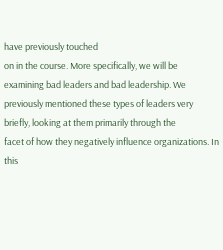have previously touched
on in the course. More specifically, we will be examining bad leaders and bad leadership. We
previously mentioned these types of leaders very briefly, looking at them primarily through the
facet of how they negatively influence organizations. In this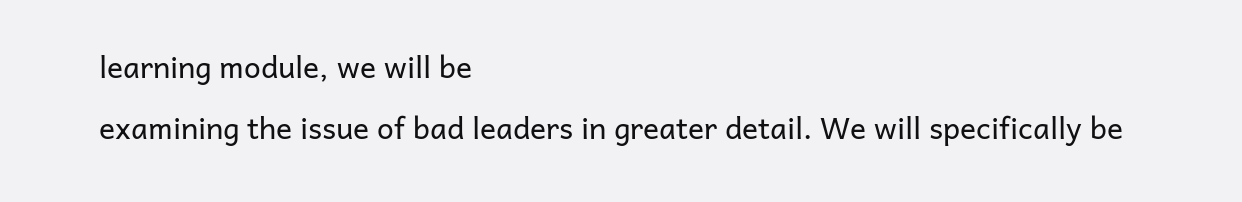learning module, we will be
examining the issue of bad leaders in greater detail. We will specifically be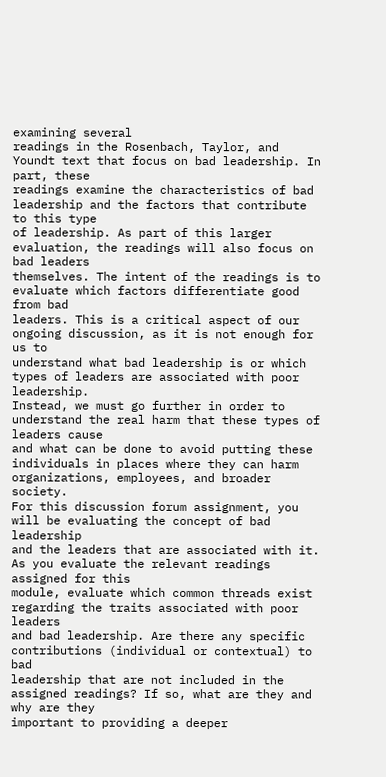examining several
readings in the Rosenbach, Taylor, and Youndt text that focus on bad leadership. In part, these
readings examine the characteristics of bad leadership and the factors that contribute to this type
of leadership. As part of this larger evaluation, the readings will also focus on bad leaders
themselves. The intent of the readings is to evaluate which factors differentiate good from bad
leaders. This is a critical aspect of our ongoing discussion, as it is not enough for us to
understand what bad leadership is or which types of leaders are associated with poor leadership.
Instead, we must go further in order to understand the real harm that these types of leaders cause
and what can be done to avoid putting these individuals in places where they can harm
organizations, employees, and broader society.
For this discussion forum assignment, you will be evaluating the concept of bad leadership
and the leaders that are associated with it. As you evaluate the relevant readings assigned for this
module, evaluate which common threads exist regarding the traits associated with poor leaders
and bad leadership. Are there any specific contributions (individual or contextual) to bad
leadership that are not included in the assigned readings? If so, what are they and why are they
important to providing a deeper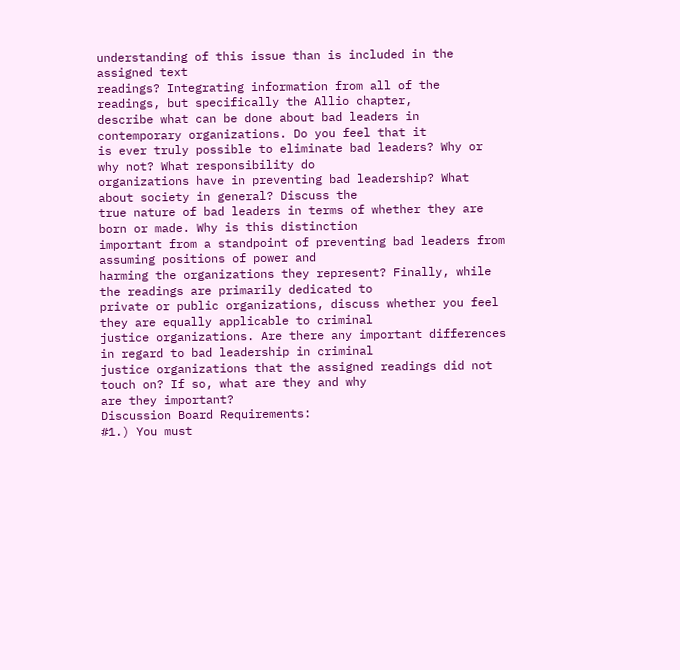understanding of this issue than is included in the assigned text
readings? Integrating information from all of the readings, but specifically the Allio chapter,
describe what can be done about bad leaders in contemporary organizations. Do you feel that it
is ever truly possible to eliminate bad leaders? Why or why not? What responsibility do
organizations have in preventing bad leadership? What about society in general? Discuss the
true nature of bad leaders in terms of whether they are born or made. Why is this distinction
important from a standpoint of preventing bad leaders from assuming positions of power and
harming the organizations they represent? Finally, while the readings are primarily dedicated to
private or public organizations, discuss whether you feel they are equally applicable to criminal
justice organizations. Are there any important differences in regard to bad leadership in criminal
justice organizations that the assigned readings did not touch on? If so, what are they and why
are they important?
Discussion Board Requirements:
#1.) You must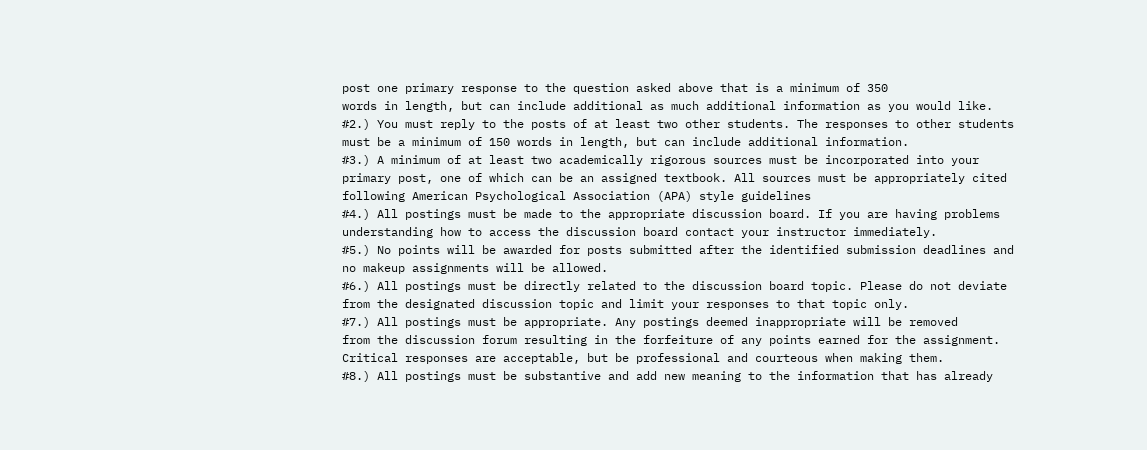post one primary response to the question asked above that is a minimum of 350
words in length, but can include additional as much additional information as you would like.
#2.) You must reply to the posts of at least two other students. The responses to other students
must be a minimum of 150 words in length, but can include additional information.
#3.) A minimum of at least two academically rigorous sources must be incorporated into your
primary post, one of which can be an assigned textbook. All sources must be appropriately cited
following American Psychological Association (APA) style guidelines
#4.) All postings must be made to the appropriate discussion board. If you are having problems
understanding how to access the discussion board contact your instructor immediately.
#5.) No points will be awarded for posts submitted after the identified submission deadlines and
no makeup assignments will be allowed.
#6.) All postings must be directly related to the discussion board topic. Please do not deviate
from the designated discussion topic and limit your responses to that topic only.
#7.) All postings must be appropriate. Any postings deemed inappropriate will be removed
from the discussion forum resulting in the forfeiture of any points earned for the assignment.
Critical responses are acceptable, but be professional and courteous when making them.
#8.) All postings must be substantive and add new meaning to the information that has already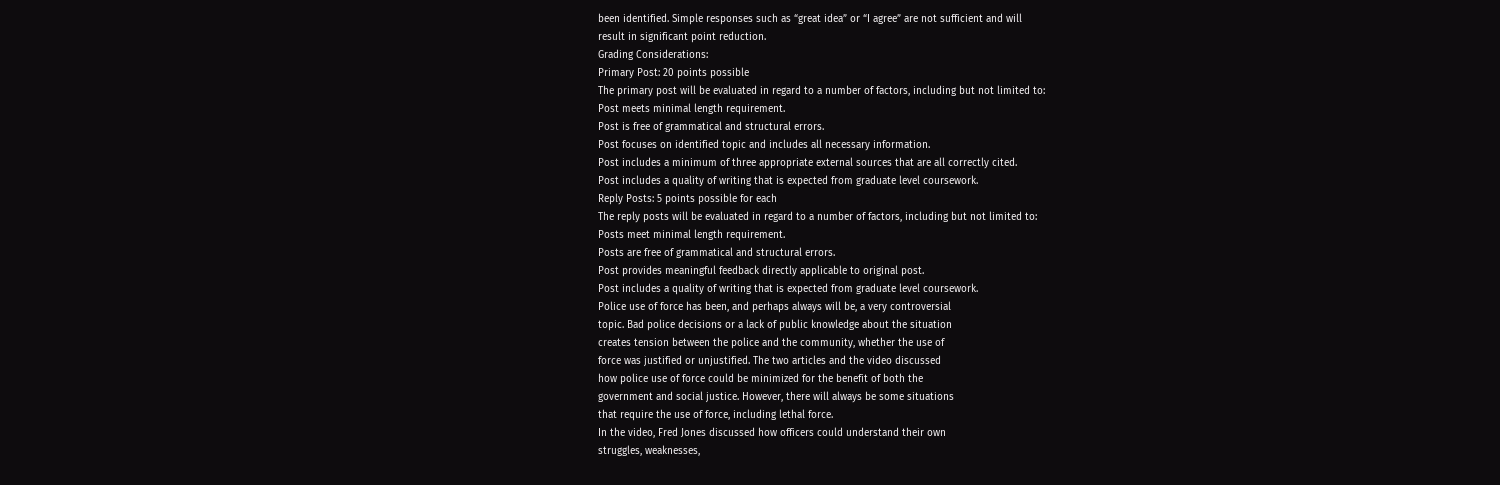been identified. Simple responses such as “great idea” or “I agree” are not sufficient and will
result in significant point reduction.
Grading Considerations:
Primary Post: 20 points possible
The primary post will be evaluated in regard to a number of factors, including but not limited to:
Post meets minimal length requirement.
Post is free of grammatical and structural errors.
Post focuses on identified topic and includes all necessary information.
Post includes a minimum of three appropriate external sources that are all correctly cited.
Post includes a quality of writing that is expected from graduate level coursework.
Reply Posts: 5 points possible for each
The reply posts will be evaluated in regard to a number of factors, including but not limited to:
Posts meet minimal length requirement.
Posts are free of grammatical and structural errors.
Post provides meaningful feedback directly applicable to original post.
Post includes a quality of writing that is expected from graduate level coursework.
Police use of force has been, and perhaps always will be, a very controversial
topic. Bad police decisions or a lack of public knowledge about the situation
creates tension between the police and the community, whether the use of
force was justified or unjustified. The two articles and the video discussed
how police use of force could be minimized for the benefit of both the
government and social justice. However, there will always be some situations
that require the use of force, including lethal force.
In the video, Fred Jones discussed how officers could understand their own
struggles, weaknesses,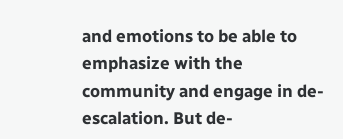and emotions to be able to emphasize with the
community and engage in de-escalation. But de-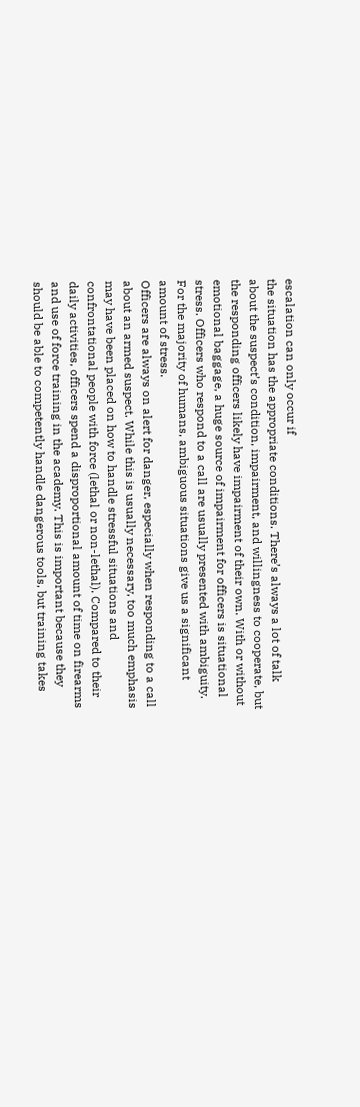escalation can only occur if
the situation has the appropriate conditions. There’s always a lot of talk
about the suspect’s condition, impairment, and willingness to cooperate, but
the responding officers likely have impairment of their own. With or without
emotional baggage, a huge source of impairment for officers is situational
stress. Officers who respond to a call are usually presented with ambiguity.
For the majority of humans, ambiguous situations give us a significant
amount of stress.
Officers are always on alert for danger, especially when responding to a call
about an armed suspect. While this is usually necessary, too much emphasis
may have been placed on how to handle stressful situations and
confrontational people with force (lethal or non-lethal). Compared to their
daily activities, officers spend a disproportional amount of time on firearms
and use of force training in the academy. This is important because they
should be able to competently handle dangerous tools, but training takes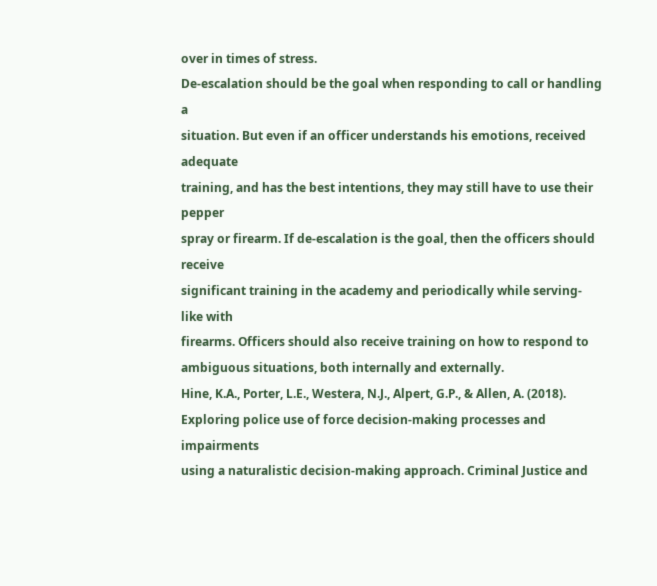over in times of stress.
De-escalation should be the goal when responding to call or handling a
situation. But even if an officer understands his emotions, received adequate
training, and has the best intentions, they may still have to use their pepper
spray or firearm. If de-escalation is the goal, then the officers should receive
significant training in the academy and periodically while serving- like with
firearms. Officers should also receive training on how to respond to
ambiguous situations, both internally and externally.
Hine, K.A., Porter, L.E., Westera, N.J., Alpert, G.P., & Allen, A. (2018).
Exploring police use of force decision-making processes and impairments
using a naturalistic decision-making approach. Criminal Justice and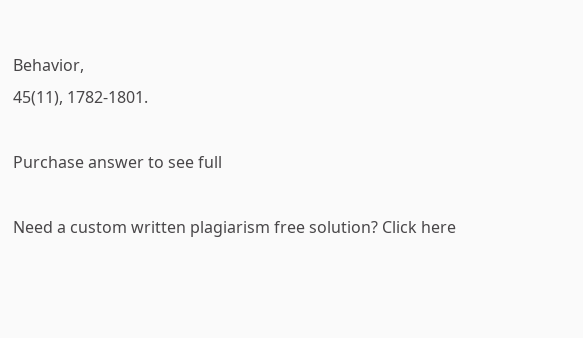Behavior,
45(11), 1782-1801.

Purchase answer to see full

Need a custom written plagiarism free solution? Click here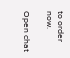to order now.

Open chat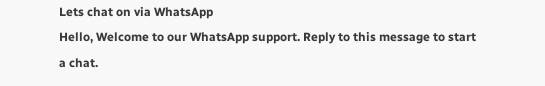Lets chat on via WhatsApp
Hello, Welcome to our WhatsApp support. Reply to this message to start a chat.